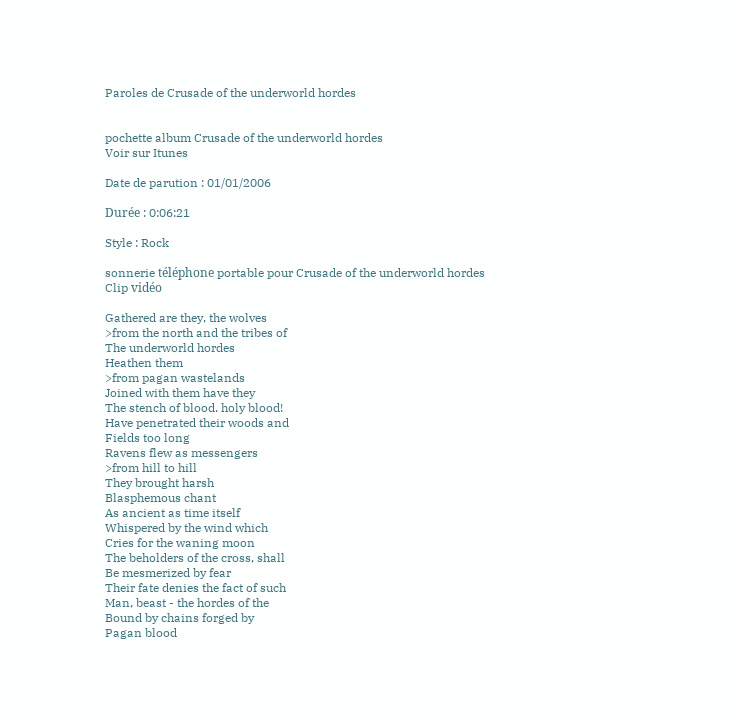Paroles de Crusade of the underworld hordes


pochette album Crusade of the underworld hordes
Voir sur Itunes

Date de parution : 01/01/2006

Durée : 0:06:21

Style : Rock

sonnerie téléphone portable pour Crusade of the underworld hordes
Clip vidéo

Gathered are they, the wolves
>from the north and the tribes of
The underworld hordes
Heathen them
>from pagan wastelands
Joined with them have they
The stench of blood. holy blood!
Have penetrated their woods and
Fields too long
Ravens flew as messengers
>from hill to hill
They brought harsh
Blasphemous chant
As ancient as time itself
Whispered by the wind which
Cries for the waning moon
The beholders of the cross, shall
Be mesmerized by fear
Their fate denies the fact of such
Man, beast - the hordes of the
Bound by chains forged by
Pagan blood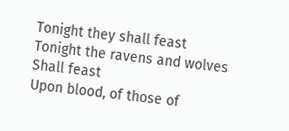Tonight they shall feast
Tonight the ravens and wolves
Shall feast
Upon blood, of those of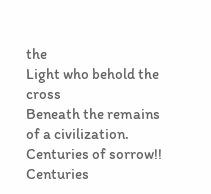the
Light who behold the cross
Beneath the remains of a civilization.
Centuries of sorrow!!
Centuries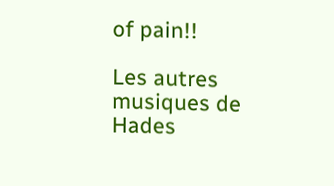of pain!!

Les autres musiques de Hades